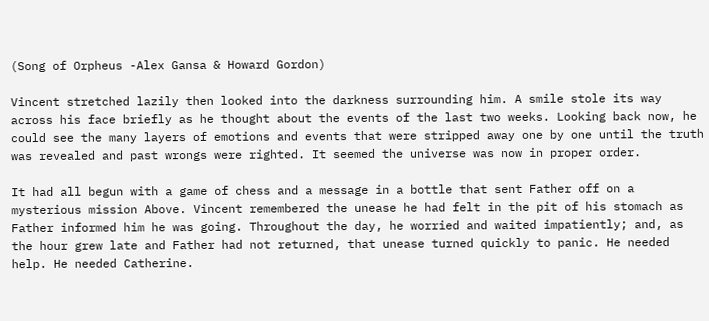(Song of Orpheus -Alex Gansa & Howard Gordon)

Vincent stretched lazily then looked into the darkness surrounding him. A smile stole its way across his face briefly as he thought about the events of the last two weeks. Looking back now, he could see the many layers of emotions and events that were stripped away one by one until the truth was revealed and past wrongs were righted. It seemed the universe was now in proper order.

It had all begun with a game of chess and a message in a bottle that sent Father off on a mysterious mission Above. Vincent remembered the unease he had felt in the pit of his stomach as Father informed him he was going. Throughout the day, he worried and waited impatiently; and, as the hour grew late and Father had not returned, that unease turned quickly to panic. He needed help. He needed Catherine.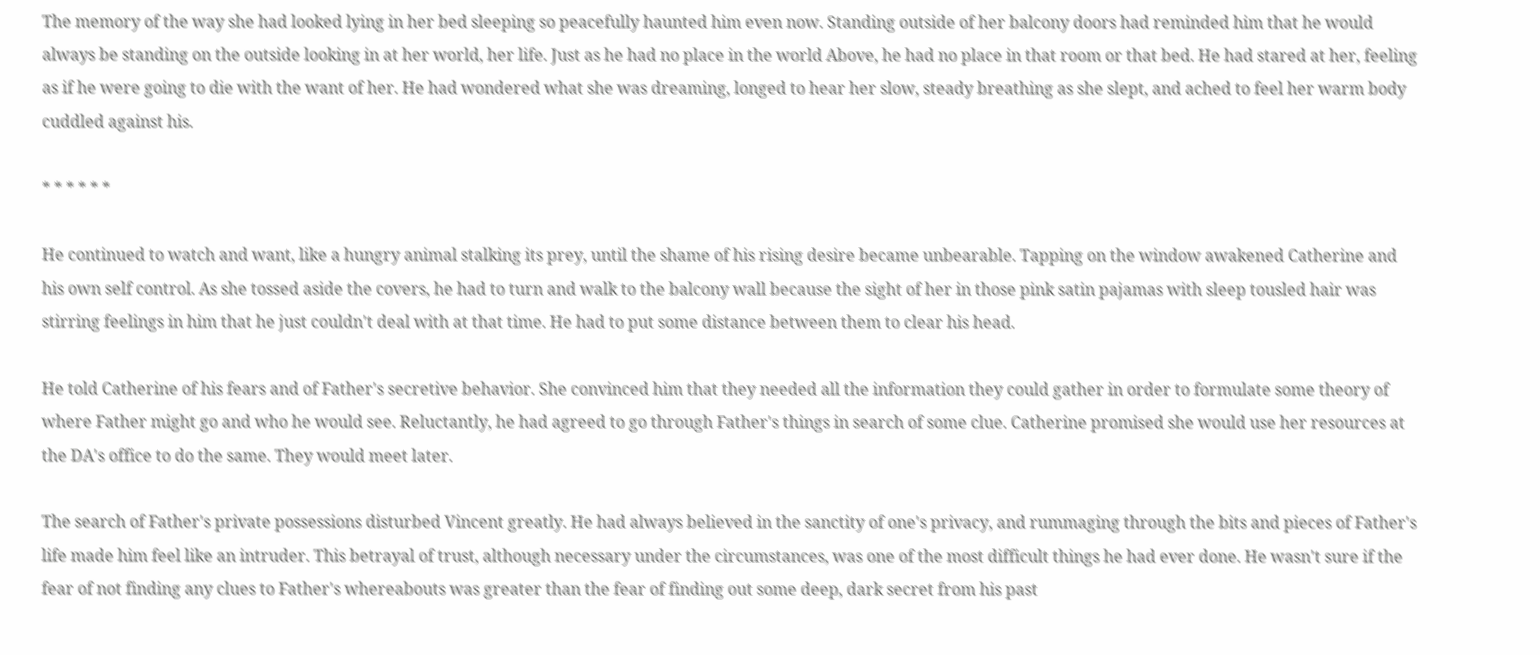The memory of the way she had looked lying in her bed sleeping so peacefully haunted him even now. Standing outside of her balcony doors had reminded him that he would always be standing on the outside looking in at her world, her life. Just as he had no place in the world Above, he had no place in that room or that bed. He had stared at her, feeling as if he were going to die with the want of her. He had wondered what she was dreaming, longed to hear her slow, steady breathing as she slept, and ached to feel her warm body cuddled against his.

* * * * * *

He continued to watch and want, like a hungry animal stalking its prey, until the shame of his rising desire became unbearable. Tapping on the window awakened Catherine and his own self control. As she tossed aside the covers, he had to turn and walk to the balcony wall because the sight of her in those pink satin pajamas with sleep tousled hair was stirring feelings in him that he just couldn't deal with at that time. He had to put some distance between them to clear his head.

He told Catherine of his fears and of Father's secretive behavior. She convinced him that they needed all the information they could gather in order to formulate some theory of where Father might go and who he would see. Reluctantly, he had agreed to go through Father's things in search of some clue. Catherine promised she would use her resources at the DA's office to do the same. They would meet later.

The search of Father's private possessions disturbed Vincent greatly. He had always believed in the sanctity of one's privacy, and rummaging through the bits and pieces of Father's life made him feel like an intruder. This betrayal of trust, although necessary under the circumstances, was one of the most difficult things he had ever done. He wasn't sure if the fear of not finding any clues to Father's whereabouts was greater than the fear of finding out some deep, dark secret from his past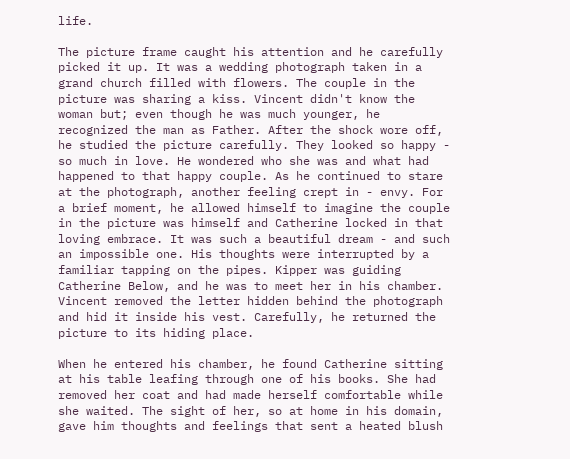life.

The picture frame caught his attention and he carefully picked it up. It was a wedding photograph taken in a grand church filled with flowers. The couple in the picture was sharing a kiss. Vincent didn't know the woman but; even though he was much younger, he recognized the man as Father. After the shock wore off, he studied the picture carefully. They looked so happy - so much in love. He wondered who she was and what had happened to that happy couple. As he continued to stare at the photograph, another feeling crept in - envy. For a brief moment, he allowed himself to imagine the couple in the picture was himself and Catherine locked in that loving embrace. It was such a beautiful dream - and such an impossible one. His thoughts were interrupted by a familiar tapping on the pipes. Kipper was guiding Catherine Below, and he was to meet her in his chamber. Vincent removed the letter hidden behind the photograph and hid it inside his vest. Carefully, he returned the picture to its hiding place.

When he entered his chamber, he found Catherine sitting at his table leafing through one of his books. She had removed her coat and had made herself comfortable while she waited. The sight of her, so at home in his domain, gave him thoughts and feelings that sent a heated blush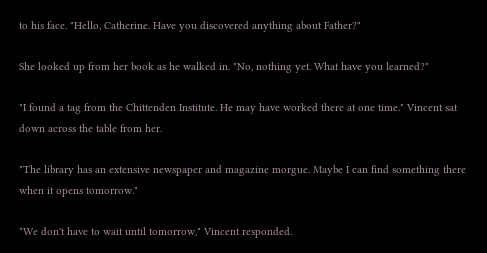to his face. "Hello, Catherine. Have you discovered anything about Father?"

She looked up from her book as he walked in. "No, nothing yet. What have you learned?"

"I found a tag from the Chittenden Institute. He may have worked there at one time." Vincent sat down across the table from her.

"The library has an extensive newspaper and magazine morgue. Maybe I can find something there when it opens tomorrow."

"We don't have to wait until tomorrow," Vincent responded.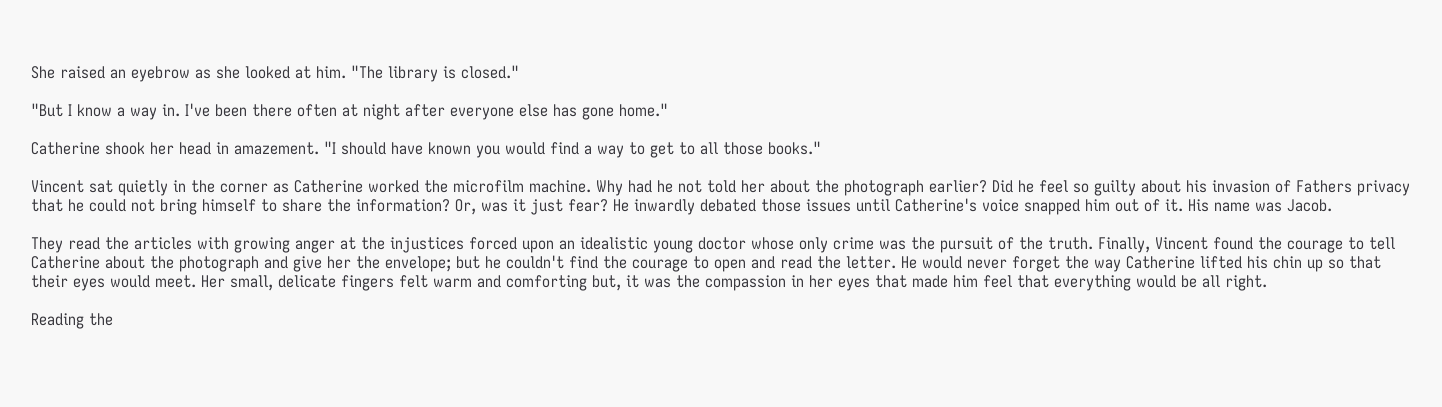She raised an eyebrow as she looked at him. "The library is closed."

"But I know a way in. I've been there often at night after everyone else has gone home."

Catherine shook her head in amazement. "I should have known you would find a way to get to all those books."

Vincent sat quietly in the corner as Catherine worked the microfilm machine. Why had he not told her about the photograph earlier? Did he feel so guilty about his invasion of Fathers privacy that he could not bring himself to share the information? Or, was it just fear? He inwardly debated those issues until Catherine's voice snapped him out of it. His name was Jacob.

They read the articles with growing anger at the injustices forced upon an idealistic young doctor whose only crime was the pursuit of the truth. Finally, Vincent found the courage to tell Catherine about the photograph and give her the envelope; but he couldn't find the courage to open and read the letter. He would never forget the way Catherine lifted his chin up so that their eyes would meet. Her small, delicate fingers felt warm and comforting but, it was the compassion in her eyes that made him feel that everything would be all right.

Reading the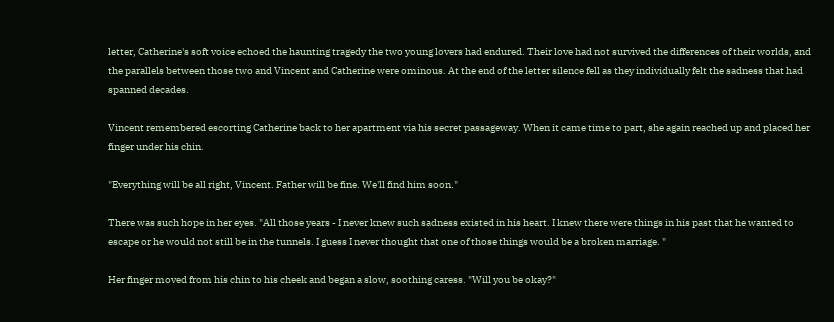letter, Catherine's soft voice echoed the haunting tragedy the two young lovers had endured. Their love had not survived the differences of their worlds, and the parallels between those two and Vincent and Catherine were ominous. At the end of the letter silence fell as they individually felt the sadness that had spanned decades.

Vincent remembered escorting Catherine back to her apartment via his secret passageway. When it came time to part, she again reached up and placed her finger under his chin.

"Everything will be all right, Vincent. Father will be fine. We'll find him soon."

There was such hope in her eyes. "All those years - I never knew such sadness existed in his heart. I knew there were things in his past that he wanted to escape or he would not still be in the tunnels. I guess I never thought that one of those things would be a broken marriage. "

Her finger moved from his chin to his cheek and began a slow, soothing caress. "Will you be okay?"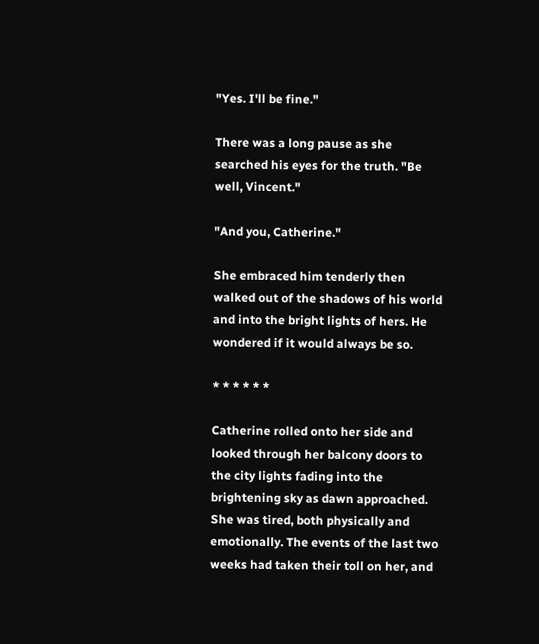"Yes. I'll be fine."

There was a long pause as she searched his eyes for the truth. "Be well, Vincent."

"And you, Catherine."

She embraced him tenderly then walked out of the shadows of his world and into the bright lights of hers. He wondered if it would always be so.

* * * * * *

Catherine rolled onto her side and looked through her balcony doors to the city lights fading into the brightening sky as dawn approached. She was tired, both physically and emotionally. The events of the last two weeks had taken their toll on her, and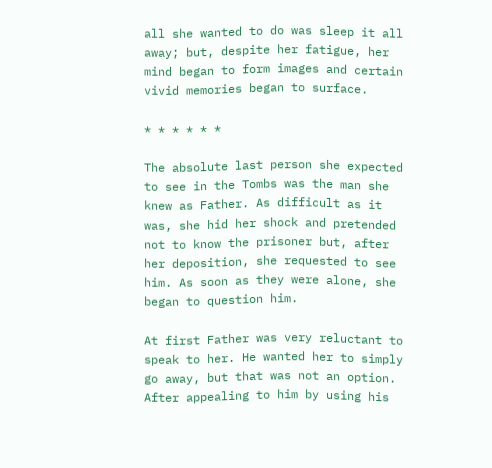all she wanted to do was sleep it all away; but, despite her fatigue, her mind began to form images and certain vivid memories began to surface.

* * * * * *

The absolute last person she expected to see in the Tombs was the man she knew as Father. As difficult as it was, she hid her shock and pretended not to know the prisoner but, after her deposition, she requested to see him. As soon as they were alone, she began to question him.

At first Father was very reluctant to speak to her. He wanted her to simply go away, but that was not an option. After appealing to him by using his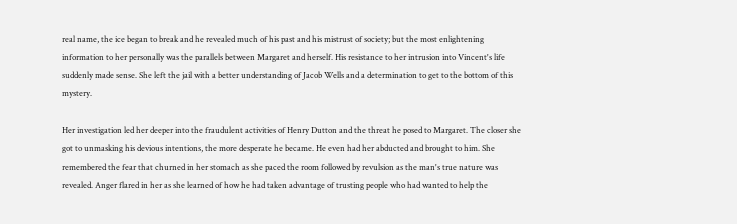real name, the ice began to break and he revealed much of his past and his mistrust of society; but the most enlightening information to her personally was the parallels between Margaret and herself. His resistance to her intrusion into Vincent's life suddenly made sense. She left the jail with a better understanding of Jacob Wells and a determination to get to the bottom of this mystery.

Her investigation led her deeper into the fraudulent activities of Henry Dutton and the threat he posed to Margaret. The closer she got to unmasking his devious intentions, the more desperate he became. He even had her abducted and brought to him. She remembered the fear that churned in her stomach as she paced the room followed by revulsion as the man's true nature was revealed. Anger flared in her as she learned of how he had taken advantage of trusting people who had wanted to help the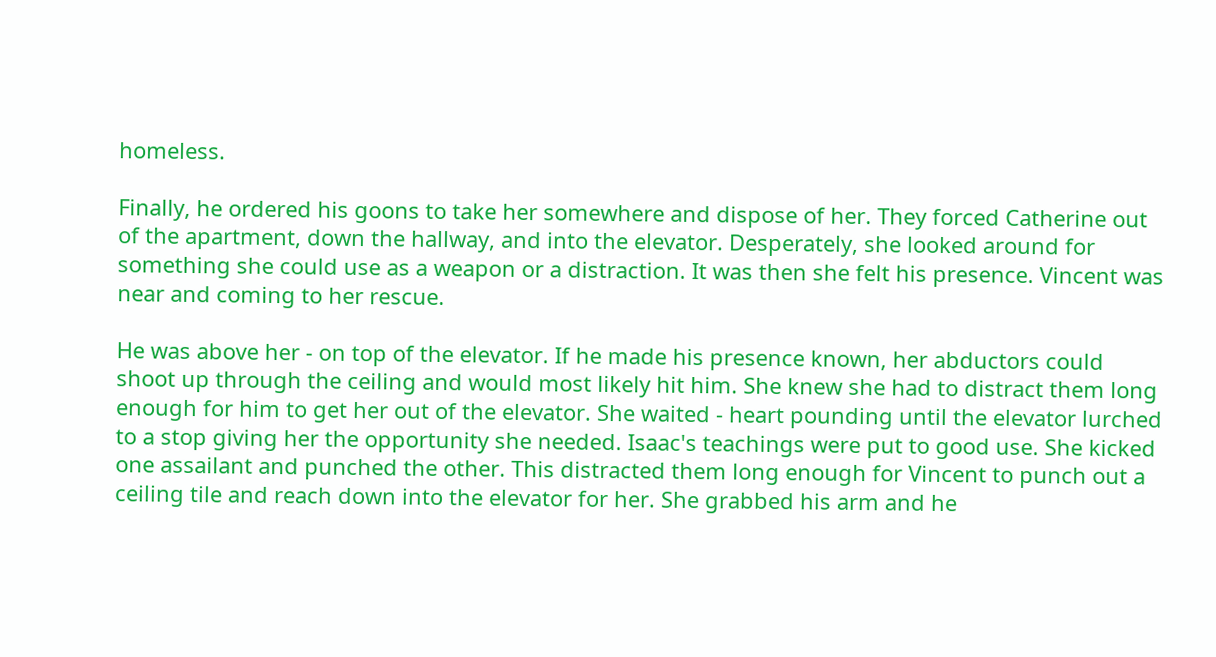homeless.

Finally, he ordered his goons to take her somewhere and dispose of her. They forced Catherine out of the apartment, down the hallway, and into the elevator. Desperately, she looked around for something she could use as a weapon or a distraction. It was then she felt his presence. Vincent was near and coming to her rescue.

He was above her - on top of the elevator. If he made his presence known, her abductors could shoot up through the ceiling and would most likely hit him. She knew she had to distract them long enough for him to get her out of the elevator. She waited - heart pounding until the elevator lurched to a stop giving her the opportunity she needed. Isaac's teachings were put to good use. She kicked one assailant and punched the other. This distracted them long enough for Vincent to punch out a ceiling tile and reach down into the elevator for her. She grabbed his arm and he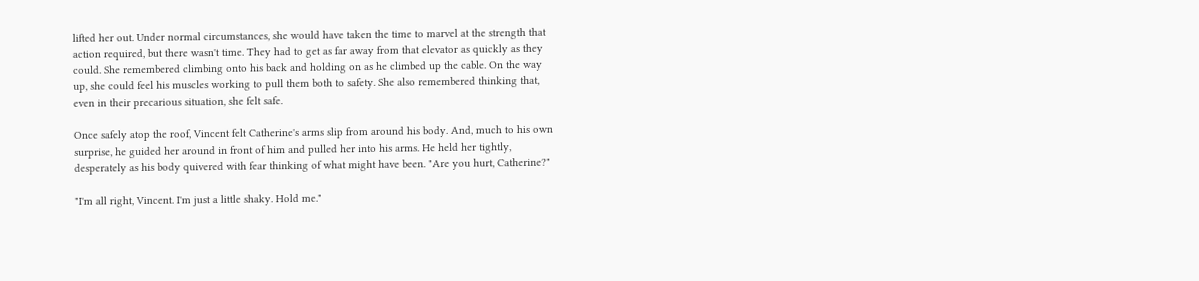lifted her out. Under normal circumstances, she would have taken the time to marvel at the strength that action required, but there wasn't time. They had to get as far away from that elevator as quickly as they could. She remembered climbing onto his back and holding on as he climbed up the cable. On the way up, she could feel his muscles working to pull them both to safety. She also remembered thinking that, even in their precarious situation, she felt safe.

Once safely atop the roof, Vincent felt Catherine's arms slip from around his body. And, much to his own surprise, he guided her around in front of him and pulled her into his arms. He held her tightly, desperately as his body quivered with fear thinking of what might have been. "Are you hurt, Catherine?"

"I'm all right, Vincent. I'm just a little shaky. Hold me."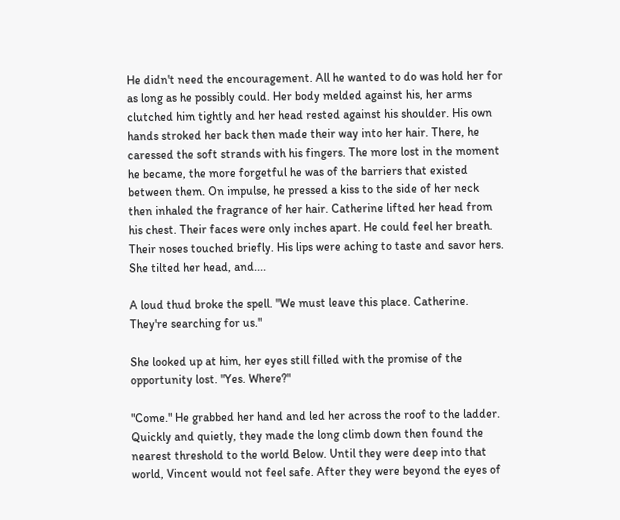He didn't need the encouragement. All he wanted to do was hold her for as long as he possibly could. Her body melded against his, her arms clutched him tightly and her head rested against his shoulder. His own hands stroked her back then made their way into her hair. There, he caressed the soft strands with his fingers. The more lost in the moment he became, the more forgetful he was of the barriers that existed between them. On impulse, he pressed a kiss to the side of her neck then inhaled the fragrance of her hair. Catherine lifted her head from his chest. Their faces were only inches apart. He could feel her breath. Their noses touched briefly. His lips were aching to taste and savor hers. She tilted her head, and....

A loud thud broke the spell. "We must leave this place. Catherine. They're searching for us."

She looked up at him, her eyes still filled with the promise of the opportunity lost. "Yes. Where?"

"Come." He grabbed her hand and led her across the roof to the ladder. Quickly and quietly, they made the long climb down then found the nearest threshold to the world Below. Until they were deep into that world, Vincent would not feel safe. After they were beyond the eyes of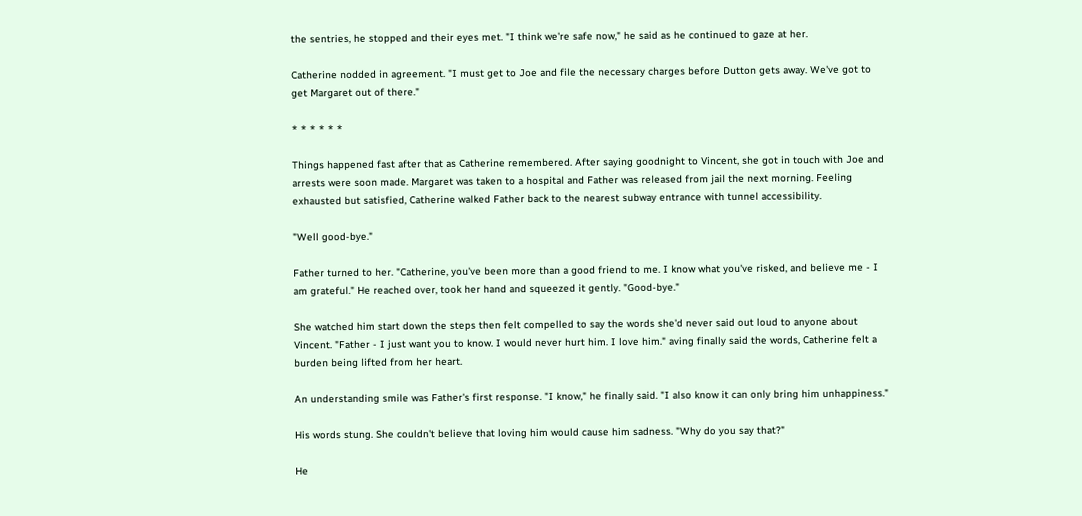the sentries, he stopped and their eyes met. "I think we're safe now," he said as he continued to gaze at her.

Catherine nodded in agreement. "I must get to Joe and file the necessary charges before Dutton gets away. We've got to get Margaret out of there."

* * * * * *

Things happened fast after that as Catherine remembered. After saying goodnight to Vincent, she got in touch with Joe and arrests were soon made. Margaret was taken to a hospital and Father was released from jail the next morning. Feeling exhausted but satisfied, Catherine walked Father back to the nearest subway entrance with tunnel accessibility.

"Well good-bye."

Father turned to her. "Catherine, you've been more than a good friend to me. I know what you've risked, and believe me - I am grateful." He reached over, took her hand and squeezed it gently. "Good-bye."

She watched him start down the steps then felt compelled to say the words she'd never said out loud to anyone about Vincent. "Father - I just want you to know. I would never hurt him. I love him." aving finally said the words, Catherine felt a burden being lifted from her heart.

An understanding smile was Father's first response. "I know," he finally said. "I also know it can only bring him unhappiness."

His words stung. She couldn't believe that loving him would cause him sadness. "Why do you say that?"

He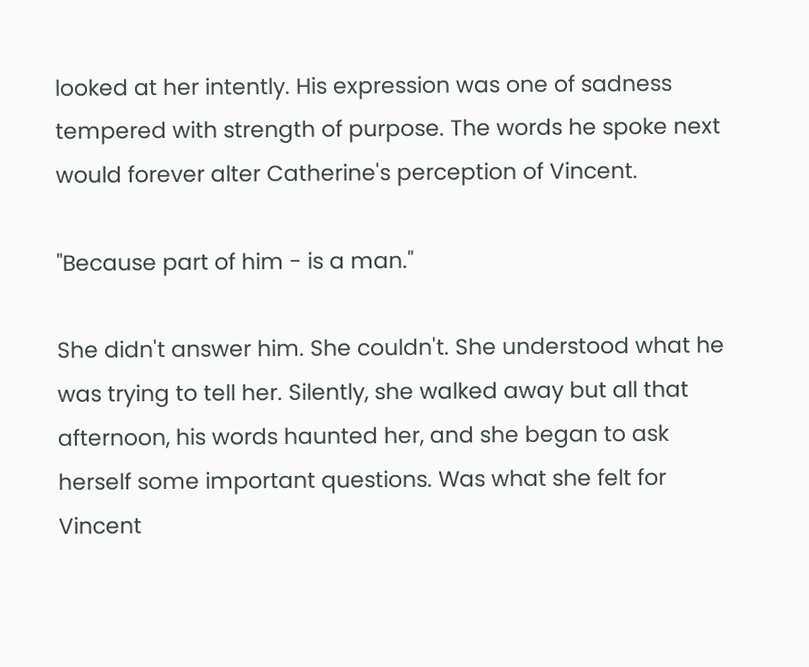looked at her intently. His expression was one of sadness tempered with strength of purpose. The words he spoke next would forever alter Catherine's perception of Vincent.

"Because part of him - is a man."

She didn't answer him. She couldn't. She understood what he was trying to tell her. Silently, she walked away but all that afternoon, his words haunted her, and she began to ask herself some important questions. Was what she felt for Vincent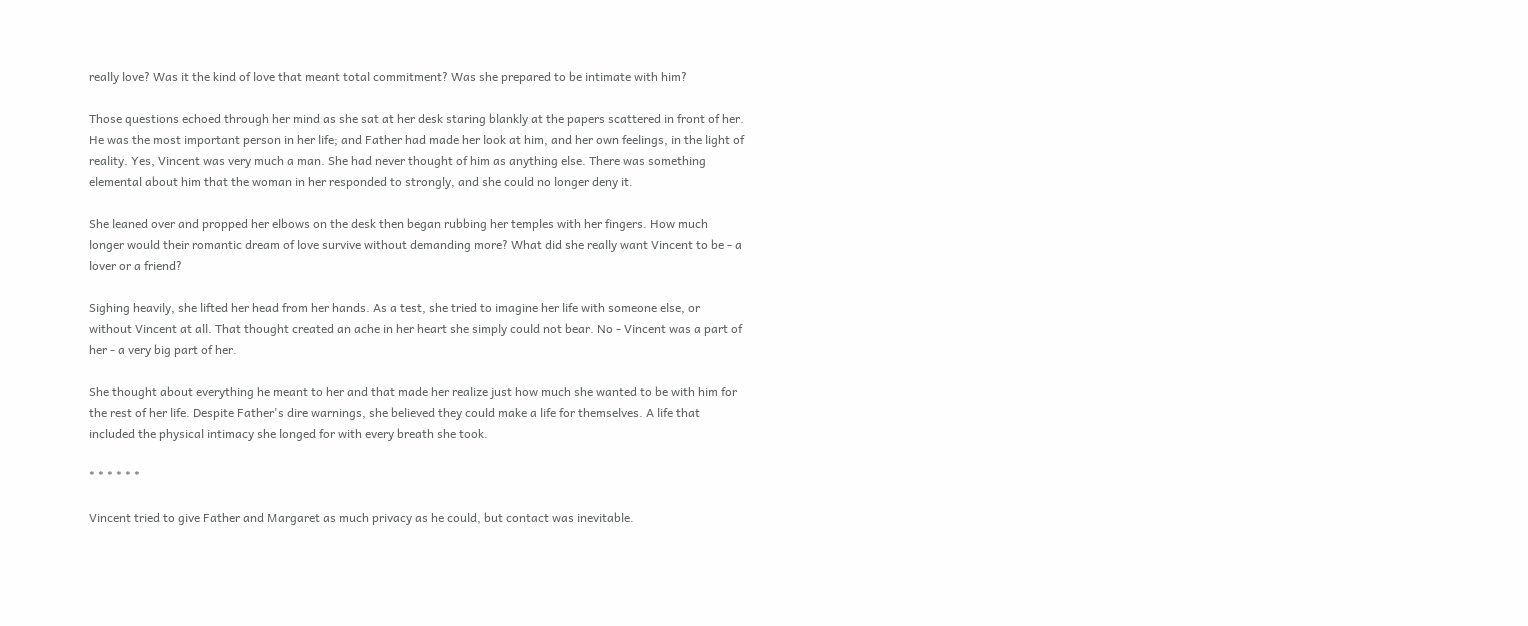really love? Was it the kind of love that meant total commitment? Was she prepared to be intimate with him?

Those questions echoed through her mind as she sat at her desk staring blankly at the papers scattered in front of her. He was the most important person in her life; and Father had made her look at him, and her own feelings, in the light of reality. Yes, Vincent was very much a man. She had never thought of him as anything else. There was something elemental about him that the woman in her responded to strongly, and she could no longer deny it.

She leaned over and propped her elbows on the desk then began rubbing her temples with her fingers. How much longer would their romantic dream of love survive without demanding more? What did she really want Vincent to be - a lover or a friend?

Sighing heavily, she lifted her head from her hands. As a test, she tried to imagine her life with someone else, or without Vincent at all. That thought created an ache in her heart she simply could not bear. No - Vincent was a part of her - a very big part of her.

She thought about everything he meant to her and that made her realize just how much she wanted to be with him for the rest of her life. Despite Father's dire warnings, she believed they could make a life for themselves. A life that included the physical intimacy she longed for with every breath she took.

* * * * * *

Vincent tried to give Father and Margaret as much privacy as he could, but contact was inevitable.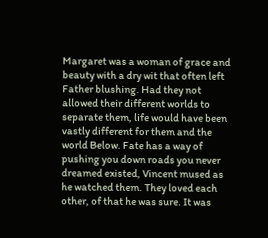Margaret was a woman of grace and beauty with a dry wit that often left Father blushing. Had they not allowed their different worlds to separate them, life would have been vastly different for them and the world Below. Fate has a way of pushing you down roads you never dreamed existed, Vincent mused as he watched them. They loved each other, of that he was sure. It was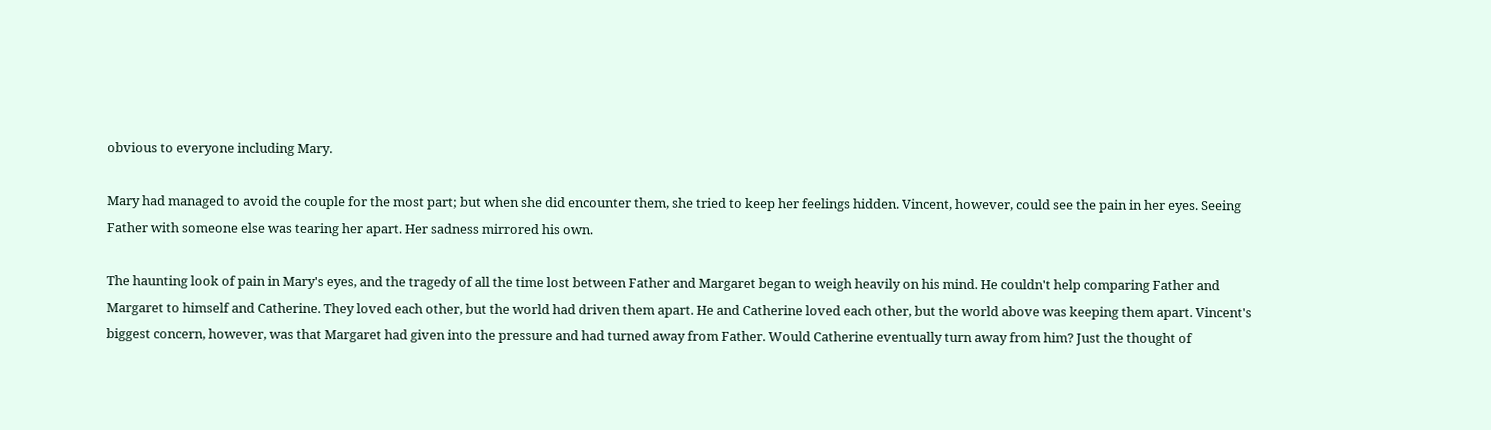obvious to everyone including Mary.

Mary had managed to avoid the couple for the most part; but when she did encounter them, she tried to keep her feelings hidden. Vincent, however, could see the pain in her eyes. Seeing Father with someone else was tearing her apart. Her sadness mirrored his own.

The haunting look of pain in Mary's eyes, and the tragedy of all the time lost between Father and Margaret began to weigh heavily on his mind. He couldn't help comparing Father and Margaret to himself and Catherine. They loved each other, but the world had driven them apart. He and Catherine loved each other, but the world above was keeping them apart. Vincent's biggest concern, however, was that Margaret had given into the pressure and had turned away from Father. Would Catherine eventually turn away from him? Just the thought of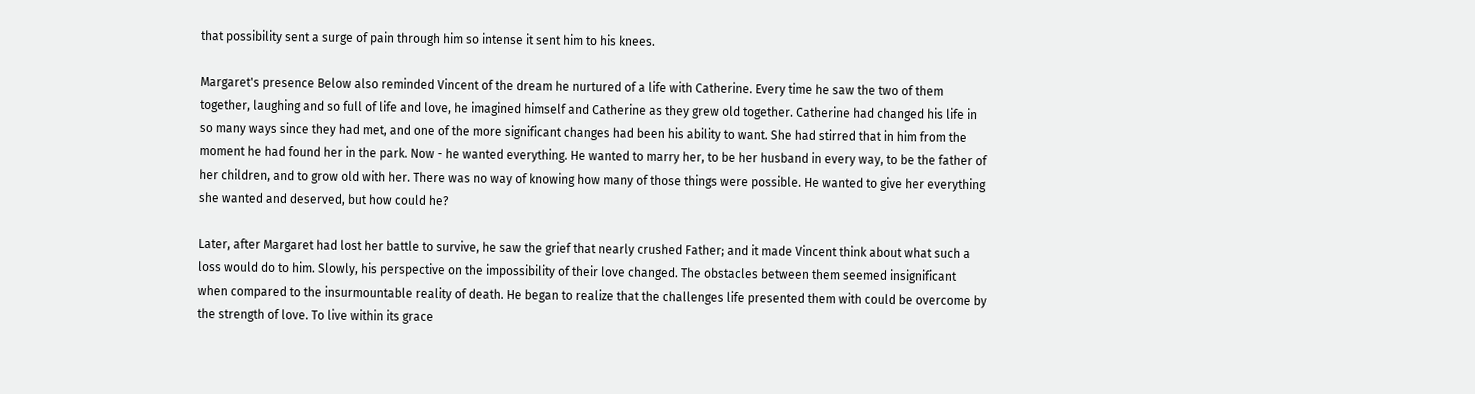that possibility sent a surge of pain through him so intense it sent him to his knees.

Margaret's presence Below also reminded Vincent of the dream he nurtured of a life with Catherine. Every time he saw the two of them together, laughing and so full of life and love, he imagined himself and Catherine as they grew old together. Catherine had changed his life in so many ways since they had met, and one of the more significant changes had been his ability to want. She had stirred that in him from the moment he had found her in the park. Now - he wanted everything. He wanted to marry her, to be her husband in every way, to be the father of her children, and to grow old with her. There was no way of knowing how many of those things were possible. He wanted to give her everything she wanted and deserved, but how could he?

Later, after Margaret had lost her battle to survive, he saw the grief that nearly crushed Father; and it made Vincent think about what such a loss would do to him. Slowly, his perspective on the impossibility of their love changed. The obstacles between them seemed insignificant when compared to the insurmountable reality of death. He began to realize that the challenges life presented them with could be overcome by the strength of love. To live within its grace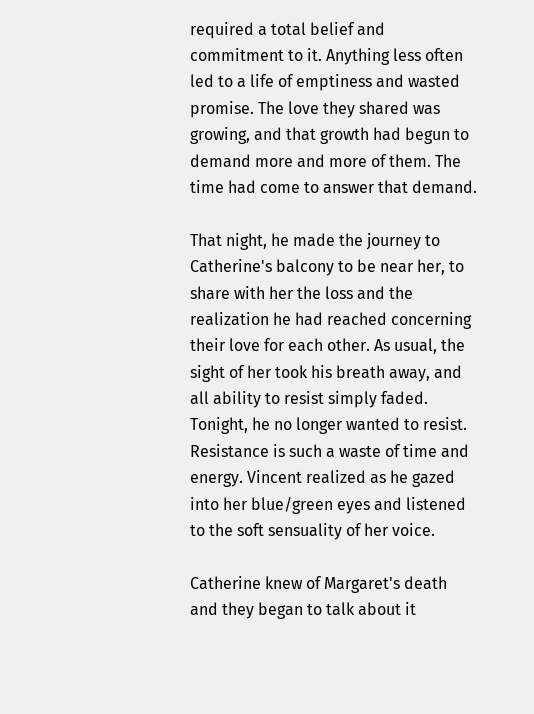required a total belief and commitment to it. Anything less often led to a life of emptiness and wasted promise. The love they shared was growing, and that growth had begun to demand more and more of them. The time had come to answer that demand.

That night, he made the journey to Catherine's balcony to be near her, to share with her the loss and the realization he had reached concerning their love for each other. As usual, the sight of her took his breath away, and all ability to resist simply faded. Tonight, he no longer wanted to resist. Resistance is such a waste of time and energy. Vincent realized as he gazed into her blue/green eyes and listened to the soft sensuality of her voice.

Catherine knew of Margaret's death and they began to talk about it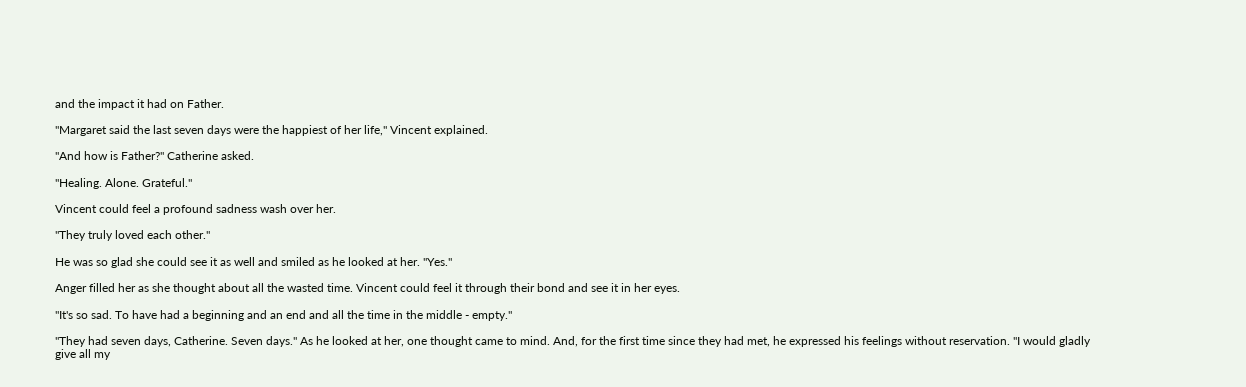and the impact it had on Father.

"Margaret said the last seven days were the happiest of her life," Vincent explained.

"And how is Father?" Catherine asked.

"Healing. Alone. Grateful."

Vincent could feel a profound sadness wash over her.

"They truly loved each other."

He was so glad she could see it as well and smiled as he looked at her. "Yes."

Anger filled her as she thought about all the wasted time. Vincent could feel it through their bond and see it in her eyes.

"It's so sad. To have had a beginning and an end and all the time in the middle - empty."

"They had seven days, Catherine. Seven days." As he looked at her, one thought came to mind. And, for the first time since they had met, he expressed his feelings without reservation. "I would gladly give all my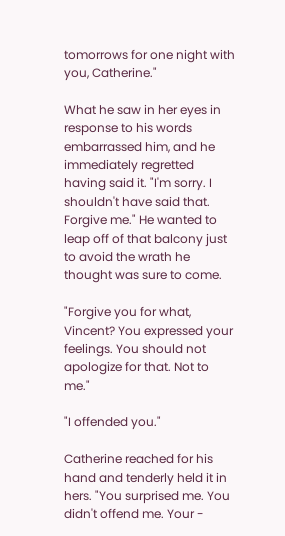tomorrows for one night with you, Catherine."

What he saw in her eyes in response to his words embarrassed him, and he immediately regretted having said it. "I'm sorry. I shouldn't have said that. Forgive me." He wanted to leap off of that balcony just to avoid the wrath he thought was sure to come.

"Forgive you for what, Vincent? You expressed your feelings. You should not apologize for that. Not to me."

"I offended you."

Catherine reached for his hand and tenderly held it in hers. "You surprised me. You didn't offend me. Your -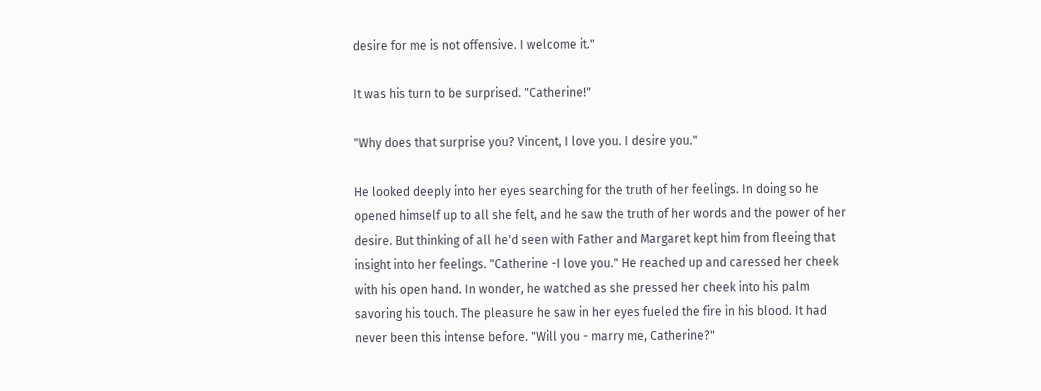desire for me is not offensive. I welcome it."

It was his turn to be surprised. "Catherine!"

"Why does that surprise you? Vincent, I love you. I desire you."

He looked deeply into her eyes searching for the truth of her feelings. In doing so he opened himself up to all she felt, and he saw the truth of her words and the power of her desire. But thinking of all he'd seen with Father and Margaret kept him from fleeing that insight into her feelings. "Catherine -I love you." He reached up and caressed her cheek with his open hand. In wonder, he watched as she pressed her cheek into his palm savoring his touch. The pleasure he saw in her eyes fueled the fire in his blood. It had never been this intense before. "Will you - marry me, Catherine?"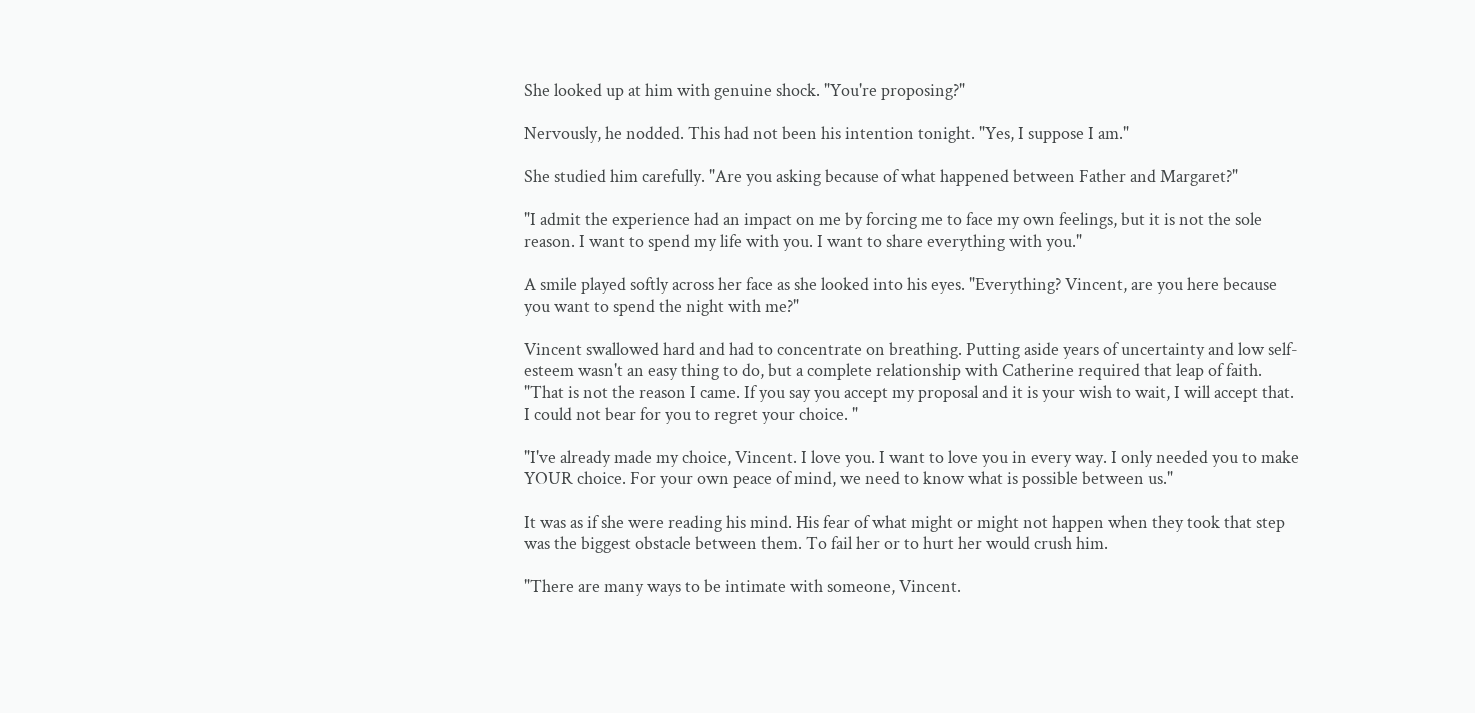She looked up at him with genuine shock. "You're proposing?"

Nervously, he nodded. This had not been his intention tonight. "Yes, I suppose I am."

She studied him carefully. "Are you asking because of what happened between Father and Margaret?"

"I admit the experience had an impact on me by forcing me to face my own feelings, but it is not the sole reason. I want to spend my life with you. I want to share everything with you."

A smile played softly across her face as she looked into his eyes. "Everything? Vincent, are you here because you want to spend the night with me?"

Vincent swallowed hard and had to concentrate on breathing. Putting aside years of uncertainty and low self-esteem wasn't an easy thing to do, but a complete relationship with Catherine required that leap of faith. "That is not the reason I came. If you say you accept my proposal and it is your wish to wait, I will accept that. I could not bear for you to regret your choice. "

"I've already made my choice, Vincent. I love you. I want to love you in every way. I only needed you to make YOUR choice. For your own peace of mind, we need to know what is possible between us."

It was as if she were reading his mind. His fear of what might or might not happen when they took that step was the biggest obstacle between them. To fail her or to hurt her would crush him.

"There are many ways to be intimate with someone, Vincent.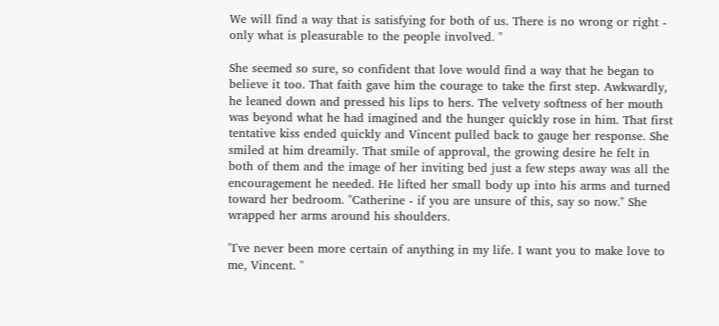We will find a way that is satisfying for both of us. There is no wrong or right - only what is pleasurable to the people involved. "

She seemed so sure, so confident that love would find a way that he began to believe it too. That faith gave him the courage to take the first step. Awkwardly, he leaned down and pressed his lips to hers. The velvety softness of her mouth was beyond what he had imagined and the hunger quickly rose in him. That first tentative kiss ended quickly and Vincent pulled back to gauge her response. She smiled at him dreamily. That smile of approval, the growing desire he felt in both of them and the image of her inviting bed just a few steps away was all the encouragement he needed. He lifted her small body up into his arms and turned toward her bedroom. "Catherine - if you are unsure of this, say so now." She wrapped her arms around his shoulders.

"I've never been more certain of anything in my life. I want you to make love to me, Vincent. "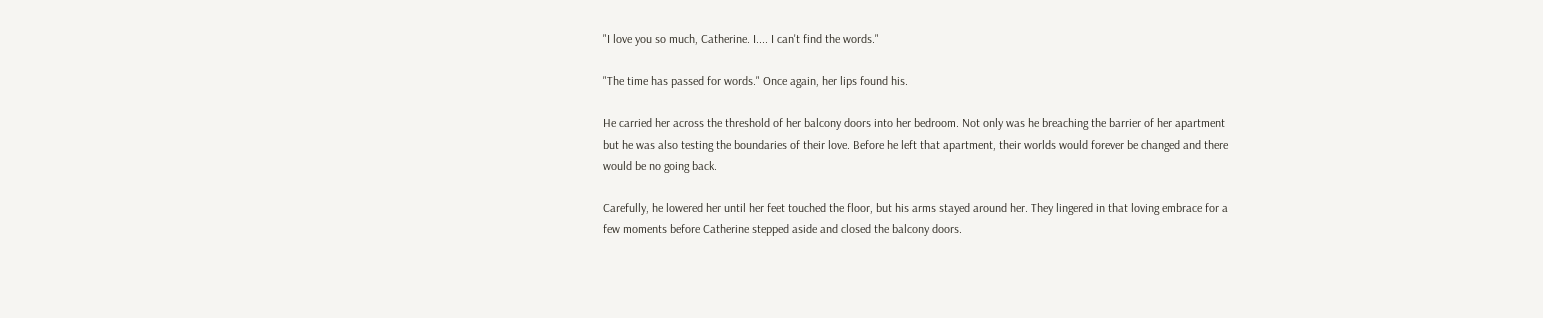"I love you so much, Catherine. I.... I can't find the words."

"The time has passed for words." Once again, her lips found his.

He carried her across the threshold of her balcony doors into her bedroom. Not only was he breaching the barrier of her apartment but he was also testing the boundaries of their love. Before he left that apartment, their worlds would forever be changed and there would be no going back.

Carefully, he lowered her until her feet touched the floor, but his arms stayed around her. They lingered in that loving embrace for a few moments before Catherine stepped aside and closed the balcony doors.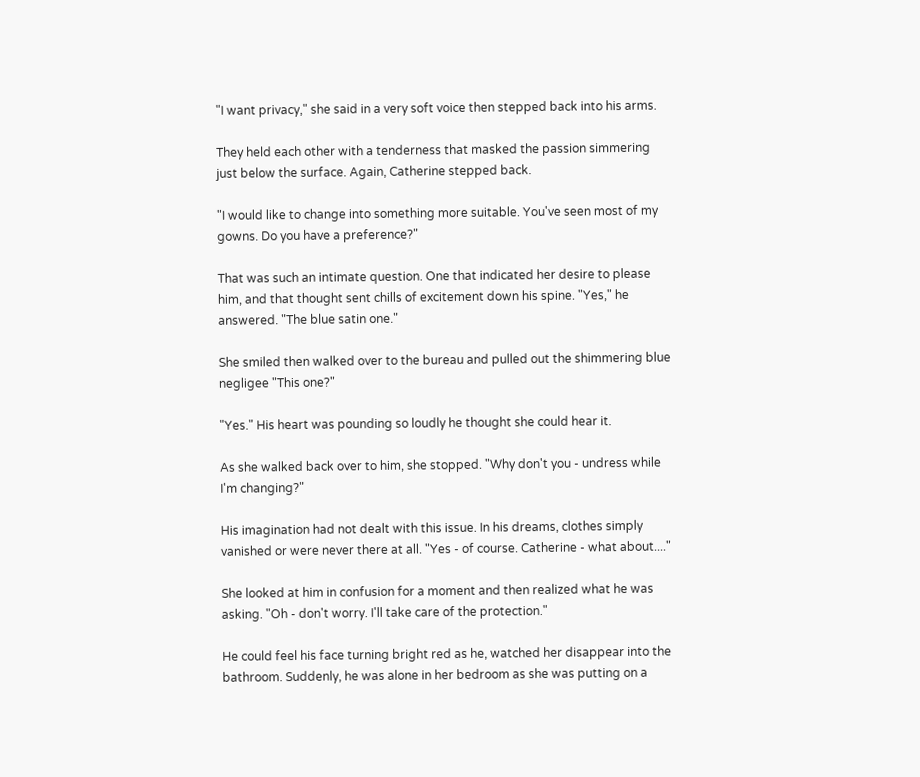"I want privacy," she said in a very soft voice then stepped back into his arms.

They held each other with a tenderness that masked the passion simmering just below the surface. Again, Catherine stepped back.

"I would like to change into something more suitable. You've seen most of my gowns. Do you have a preference?"

That was such an intimate question. One that indicated her desire to please him, and that thought sent chills of excitement down his spine. "Yes," he answered. "The blue satin one."

She smiled then walked over to the bureau and pulled out the shimmering blue negligee "This one?"

"Yes." His heart was pounding so loudly he thought she could hear it.

As she walked back over to him, she stopped. "Why don't you - undress while I'm changing?"

His imagination had not dealt with this issue. In his dreams, clothes simply vanished or were never there at all. "Yes - of course. Catherine - what about...."

She looked at him in confusion for a moment and then realized what he was asking. "Oh - don't worry. I'll take care of the protection."

He could feel his face turning bright red as he, watched her disappear into the bathroom. Suddenly, he was alone in her bedroom as she was putting on a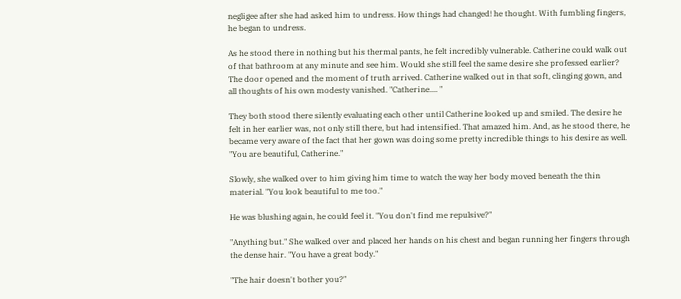negligee after she had asked him to undress. How things had changed! he thought. With fumbling fingers, he began to undress.

As he stood there in nothing but his thermal pants, he felt incredibly vulnerable. Catherine could walk out of that bathroom at any minute and see him. Would she still feel the same desire she professed earlier? The door opened and the moment of truth arrived. Catherine walked out in that soft, clinging gown, and all thoughts of his own modesty vanished. "Catherine.... "

They both stood there silently evaluating each other until Catherine looked up and smiled. The desire he felt in her earlier was, not only still there, but had intensified. That amazed him. And, as he stood there, he became very aware of the fact that her gown was doing some pretty incredible things to his desire as well. "You are beautiful, Catherine."

Slowly, she walked over to him giving him time to watch the way her body moved beneath the thin material. "You look beautiful to me too."

He was blushing again, he could feel it. "You don't find me repulsive?"

"Anything but." She walked over and placed her hands on his chest and began running her fingers through the dense hair. "You have a great body."

"The hair doesn't bother you?"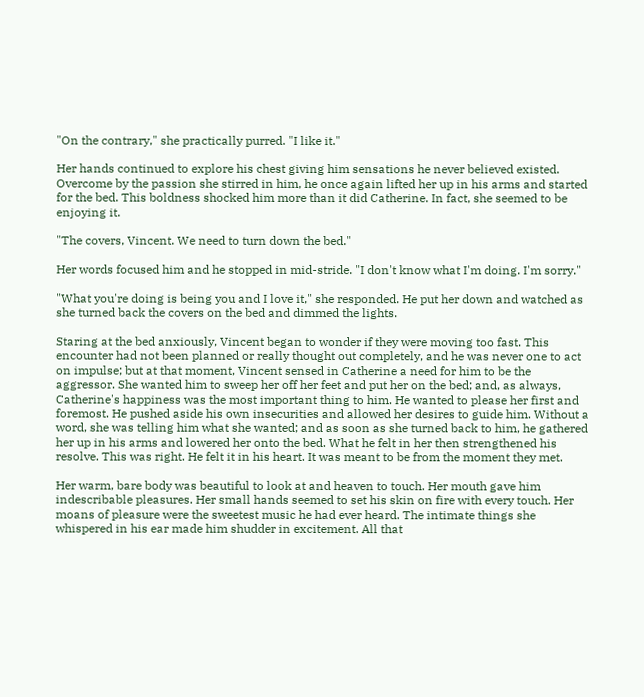"On the contrary," she practically purred. "I like it."

Her hands continued to explore his chest giving him sensations he never believed existed. Overcome by the passion she stirred in him, he once again lifted her up in his arms and started for the bed. This boldness shocked him more than it did Catherine. In fact, she seemed to be enjoying it.

"The covers, Vincent. We need to turn down the bed."

Her words focused him and he stopped in mid-stride. "I don't know what I'm doing. I'm sorry."

"What you're doing is being you and I love it," she responded. He put her down and watched as she turned back the covers on the bed and dimmed the lights.

Staring at the bed anxiously, Vincent began to wonder if they were moving too fast. This encounter had not been planned or really thought out completely, and he was never one to act on impulse; but at that moment, Vincent sensed in Catherine a need for him to be the aggressor. She wanted him to sweep her off her feet and put her on the bed; and, as always, Catherine's happiness was the most important thing to him. He wanted to please her first and foremost. He pushed aside his own insecurities and allowed her desires to guide him. Without a word, she was telling him what she wanted; and as soon as she turned back to him, he gathered her up in his arms and lowered her onto the bed. What he felt in her then strengthened his resolve. This was right. He felt it in his heart. It was meant to be from the moment they met.

Her warm, bare body was beautiful to look at and heaven to touch. Her mouth gave him indescribable pleasures. Her small hands seemed to set his skin on fire with every touch. Her moans of pleasure were the sweetest music he had ever heard. The intimate things she whispered in his ear made him shudder in excitement. All that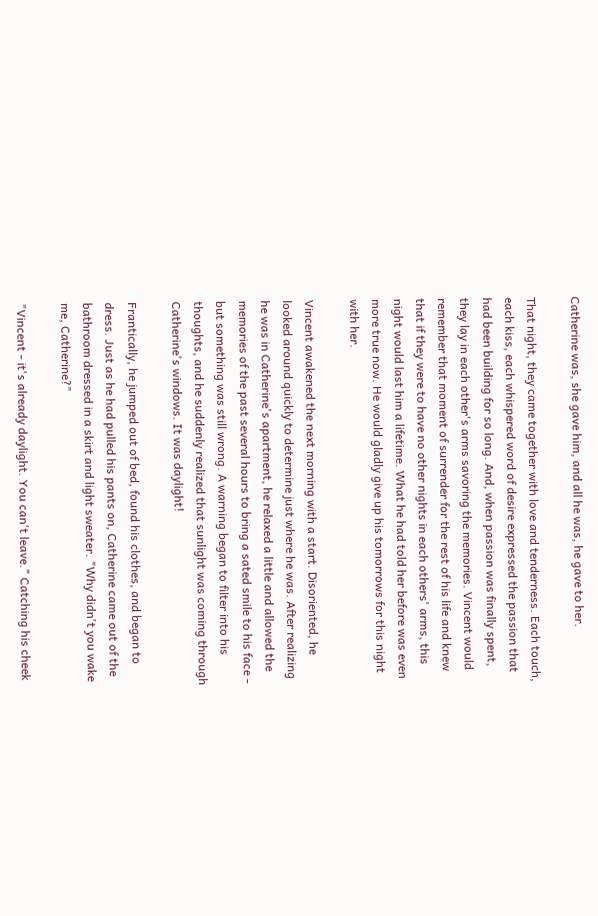Catherine was, she gave him, and all he was, he gave to her.

That night, they came together with love and tenderness. Each touch, each kiss, each whispered word of desire expressed the passion that had been building for so long. And, when passion was finally spent, they lay in each other's arms savoring the memories. Vincent would remember that moment of surrender for the rest of his life and knew that if they were to have no other nights in each others' arms, this night would last him a lifetime. What he had told her before was even more true now. He would gladly give up his tomorrows for this night with her.

Vincent awakened the next morning with a start. Disoriented, he looked around quickly to determine just where he was. After realizing he was in Catherine's apartment, he relaxed a little and allowed the memories of the past several hours to bring a sated smile to his face - but something was still wrong. A warning began to filter into his thoughts, and he suddenly realized that sunlight was coming through Catherine's windows. It was daylight!

Frantically, he jumped out of bed, found his clothes, and began to dress. Just as he had pulled his pants on, Catherine came out of the bathroom dressed in a skirt and light sweater. "Why didn't you wake me, Catherine?"

"Vincent - it's already daylight. You can't leave." Catching his cheek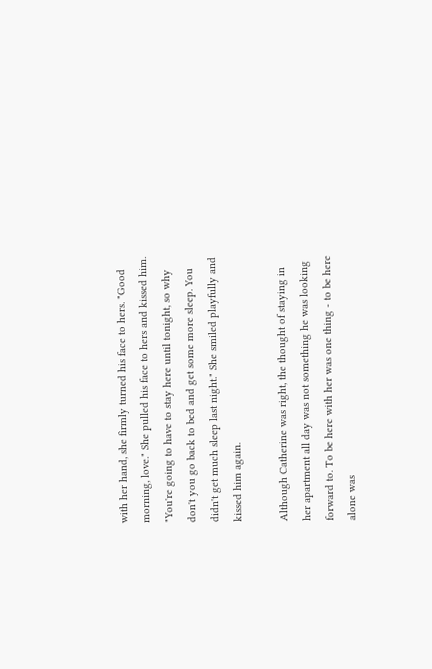with her hand, she firmly turned his face to hers. "Good morning, love." She pulled his face to hers and kissed him. "You're going to have to stay here until tonight, so why don't you go back to bed and get some more sleep. You didn't get much sleep last night." She smiled playfully and kissed him again.

Although Catherine was right, the thought of staying in her apartment all day was not something he was looking forward to. To be here with her was one thing - to be here alone was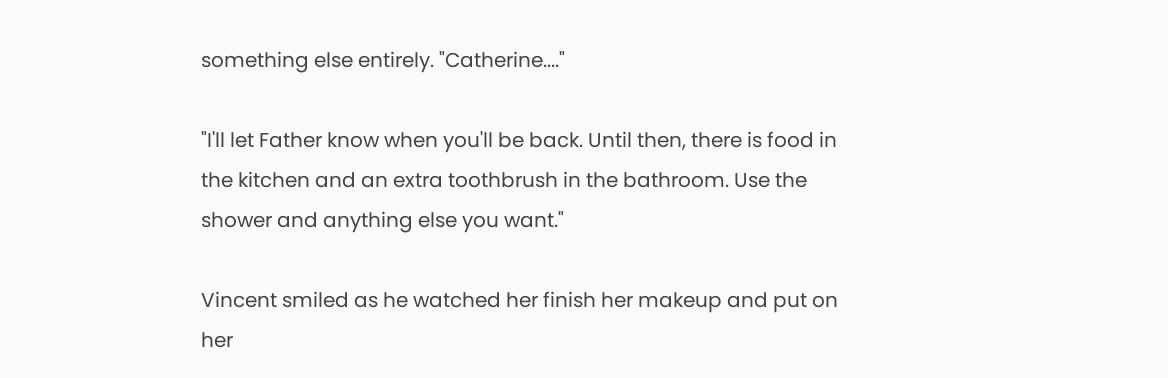something else entirely. "Catherine...."

"I'll let Father know when you'll be back. Until then, there is food in the kitchen and an extra toothbrush in the bathroom. Use the shower and anything else you want."

Vincent smiled as he watched her finish her makeup and put on her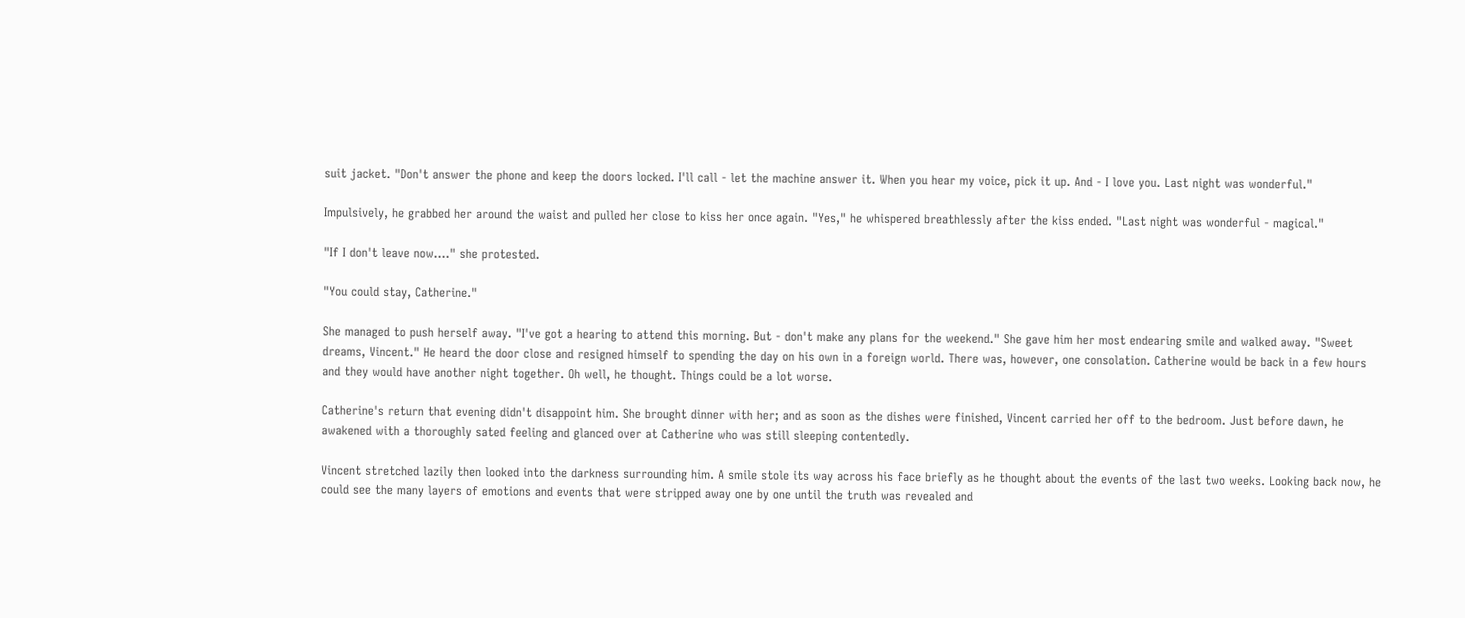suit jacket. "Don't answer the phone and keep the doors locked. I'll call - let the machine answer it. When you hear my voice, pick it up. And - I love you. Last night was wonderful."

Impulsively, he grabbed her around the waist and pulled her close to kiss her once again. "Yes," he whispered breathlessly after the kiss ended. "Last night was wonderful - magical."

"If I don't leave now...." she protested.

"You could stay, Catherine."

She managed to push herself away. "I've got a hearing to attend this morning. But - don't make any plans for the weekend." She gave him her most endearing smile and walked away. "Sweet dreams, Vincent." He heard the door close and resigned himself to spending the day on his own in a foreign world. There was, however, one consolation. Catherine would be back in a few hours and they would have another night together. Oh well, he thought. Things could be a lot worse.

Catherine's return that evening didn't disappoint him. She brought dinner with her; and as soon as the dishes were finished, Vincent carried her off to the bedroom. Just before dawn, he awakened with a thoroughly sated feeling and glanced over at Catherine who was still sleeping contentedly.

Vincent stretched lazily then looked into the darkness surrounding him. A smile stole its way across his face briefly as he thought about the events of the last two weeks. Looking back now, he could see the many layers of emotions and events that were stripped away one by one until the truth was revealed and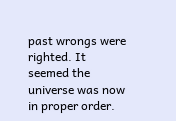past wrongs were righted. It seemed the universe was now in proper order.